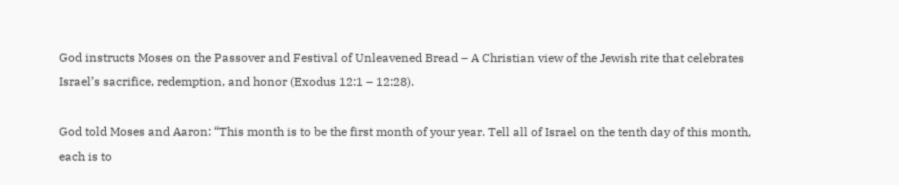God instructs Moses on the Passover and Festival of Unleavened Bread – A Christian view of the Jewish rite that celebrates Israel’s sacrifice, redemption, and honor (Exodus 12:1 – 12:28).

God told Moses and Aaron: “This month is to be the first month of your year. Tell all of Israel on the tenth day of this month, each is to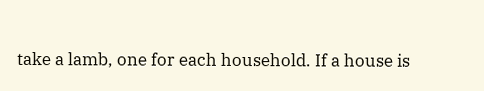take a lamb, one for each household. If a house is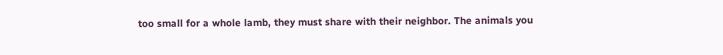too small for a whole lamb, they must share with their neighbor. The animals you